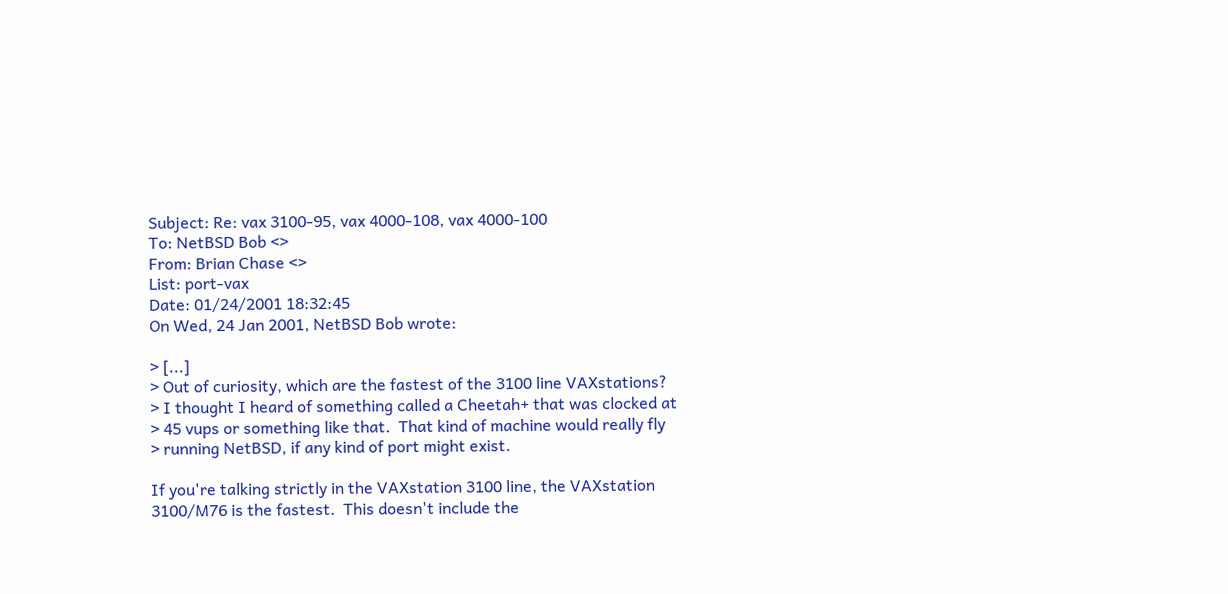Subject: Re: vax 3100-95, vax 4000-108, vax 4000-100
To: NetBSD Bob <>
From: Brian Chase <>
List: port-vax
Date: 01/24/2001 18:32:45
On Wed, 24 Jan 2001, NetBSD Bob wrote:

> [...]
> Out of curiosity, which are the fastest of the 3100 line VAXstations?
> I thought I heard of something called a Cheetah+ that was clocked at
> 45 vups or something like that.  That kind of machine would really fly
> running NetBSD, if any kind of port might exist.

If you're talking strictly in the VAXstation 3100 line, the VAXstation
3100/M76 is the fastest.  This doesn't include the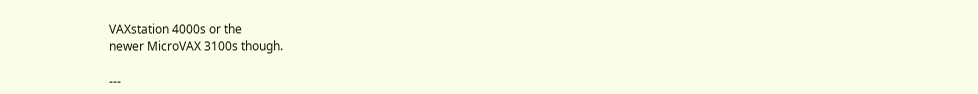VAXstation 4000s or the
newer MicroVAX 3100s though.

---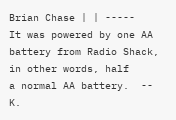Brian Chase | | -----
It was powered by one AA battery from Radio Shack, in other words, half
a normal AA battery.  -- K.